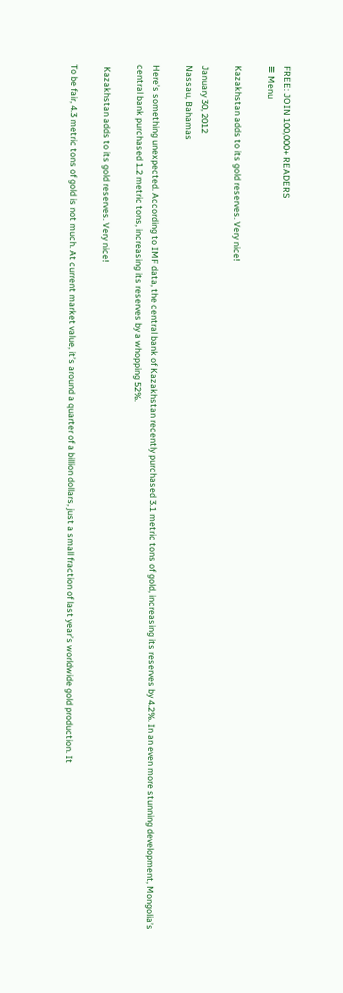FREE: JOIN 100,000+ READERS
≡ Menu

Kazakhstan adds to its gold reserves. Very nice!

January 30, 2012
Nassau, Bahamas

Here’s something unexpected. According to IMF data, the central bank of Kazakhstan recently purchased 3.1 metric tons of gold, increasing its reserves by 4.2%. In an even more stunning development, Mongolia’s central bank purchased 1.2 metric tons, increasing its reserves by a whopping 52%.

 Kazakhstan adds to its gold reserves. Very nice!

To be fair, 4.3 metric tons of gold is not much. At current market value, it’s around a quarter of a billion dollars, just a small fraction of last year’s worldwide gold production. It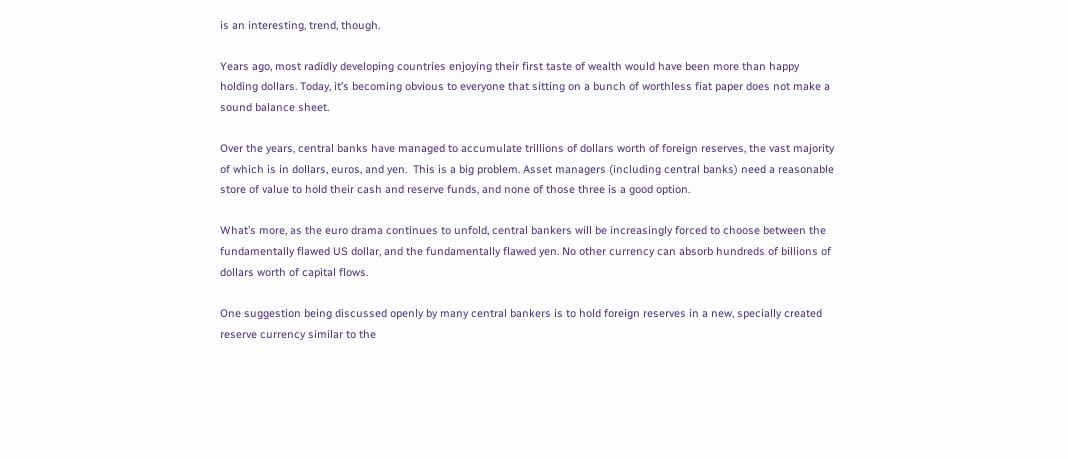is an interesting, trend, though.

Years ago, most radidly developing countries enjoying their first taste of wealth would have been more than happy holding dollars. Today, it’s becoming obvious to everyone that sitting on a bunch of worthless fiat paper does not make a sound balance sheet.

Over the years, central banks have managed to accumulate trillions of dollars worth of foreign reserves, the vast majority of which is in dollars, euros, and yen.  This is a big problem. Asset managers (including central banks) need a reasonable store of value to hold their cash and reserve funds, and none of those three is a good option.

What’s more, as the euro drama continues to unfold, central bankers will be increasingly forced to choose between the fundamentally flawed US dollar, and the fundamentally flawed yen. No other currency can absorb hundreds of billions of dollars worth of capital flows.

One suggestion being discussed openly by many central bankers is to hold foreign reserves in a new, specially created reserve currency similar to the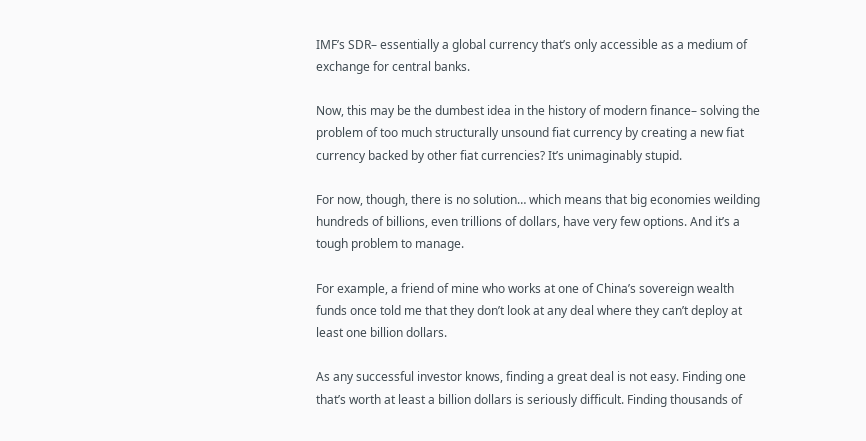IMF’s SDR– essentially a global currency that’s only accessible as a medium of exchange for central banks.

Now, this may be the dumbest idea in the history of modern finance– solving the problem of too much structurally unsound fiat currency by creating a new fiat currency backed by other fiat currencies? It’s unimaginably stupid.

For now, though, there is no solution… which means that big economies weilding hundreds of billions, even trillions of dollars, have very few options. And it’s a tough problem to manage.

For example, a friend of mine who works at one of China’s sovereign wealth funds once told me that they don’t look at any deal where they can’t deploy at least one billion dollars.

As any successful investor knows, finding a great deal is not easy. Finding one that’s worth at least a billion dollars is seriously difficult. Finding thousands of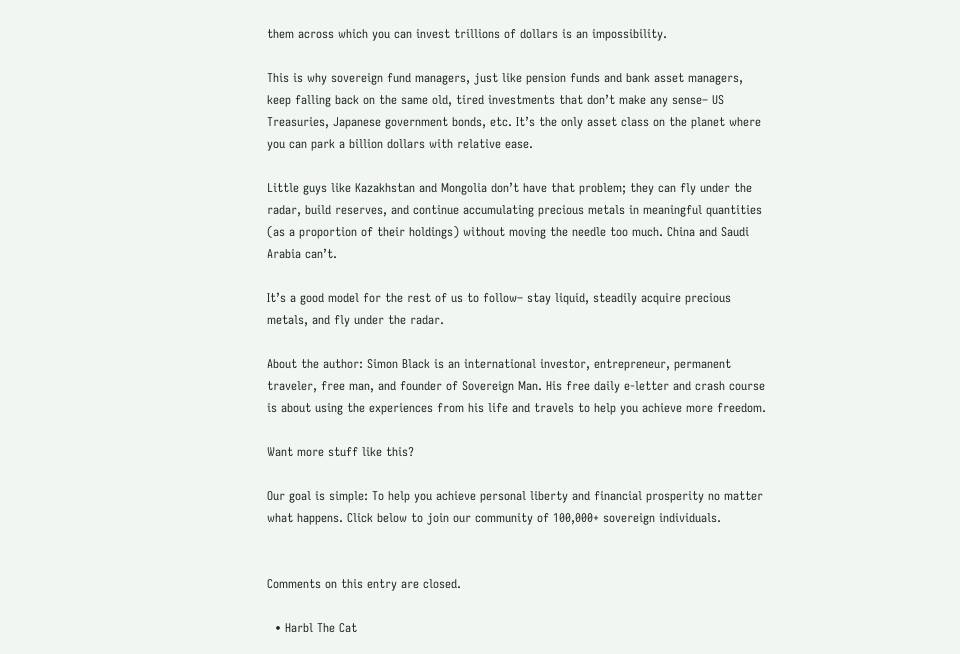them across which you can invest trillions of dollars is an impossibility.

This is why sovereign fund managers, just like pension funds and bank asset managers, keep falling back on the same old, tired investments that don’t make any sense– US Treasuries, Japanese government bonds, etc. It’s the only asset class on the planet where you can park a billion dollars with relative ease.

Little guys like Kazakhstan and Mongolia don’t have that problem; they can fly under the radar, build reserves, and continue accumulating precious metals in meaningful quantities (as a proportion of their holdings) without moving the needle too much. China and Saudi Arabia can’t.

It’s a good model for the rest of us to follow– stay liquid, steadily acquire precious metals, and fly under the radar.

About the author: Simon Black is an international investor, entrepreneur, permanent traveler, free man, and founder of Sovereign Man. His free daily e-letter and crash course is about using the experiences from his life and travels to help you achieve more freedom.

Want more stuff like this?

Our goal is simple: To help you achieve personal liberty and financial prosperity no matter what happens. Click below to join our community of 100,000+ sovereign individuals.


Comments on this entry are closed.

  • Harbl The Cat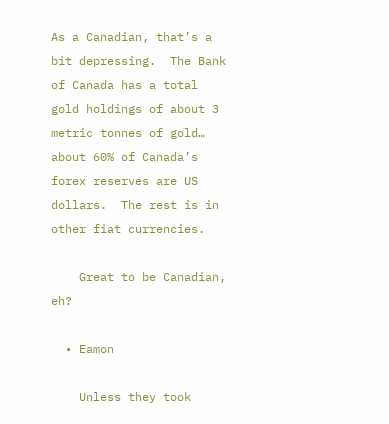As a Canadian, that’s a bit depressing.  The Bank of Canada has a total gold holdings of about 3 metric tonnes of gold… about 60% of Canada’s forex reserves are US dollars.  The rest is in other fiat currencies.

    Great to be Canadian, eh?

  • Eamon

    Unless they took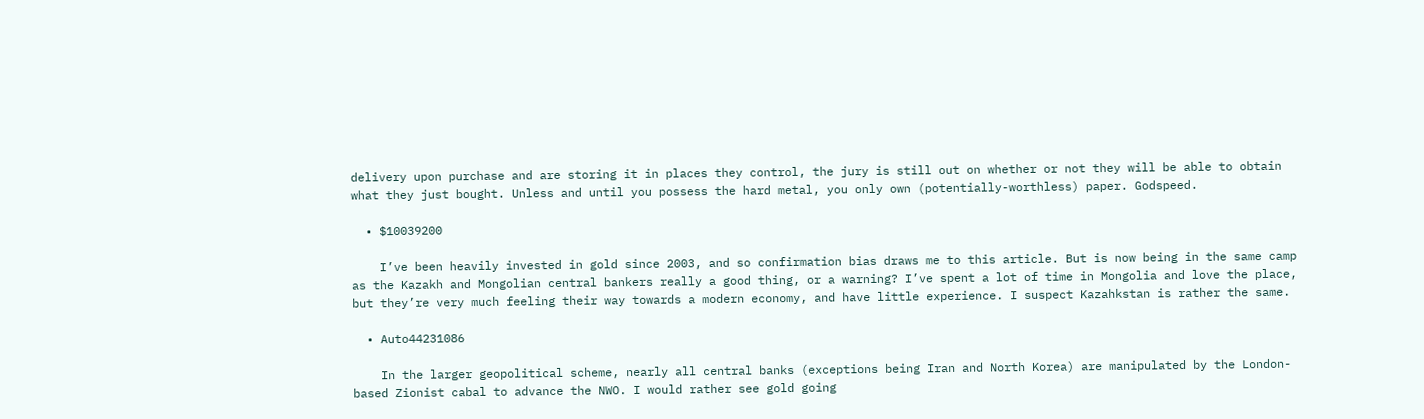delivery upon purchase and are storing it in places they control, the jury is still out on whether or not they will be able to obtain what they just bought. Unless and until you possess the hard metal, you only own (potentially-worthless) paper. Godspeed.

  • $10039200

    I’ve been heavily invested in gold since 2003, and so confirmation bias draws me to this article. But is now being in the same camp as the Kazakh and Mongolian central bankers really a good thing, or a warning? I’ve spent a lot of time in Mongolia and love the place, but they’re very much feeling their way towards a modern economy, and have little experience. I suspect Kazahkstan is rather the same.

  • Auto44231086

    In the larger geopolitical scheme, nearly all central banks (exceptions being Iran and North Korea) are manipulated by the London-based Zionist cabal to advance the NWO. I would rather see gold going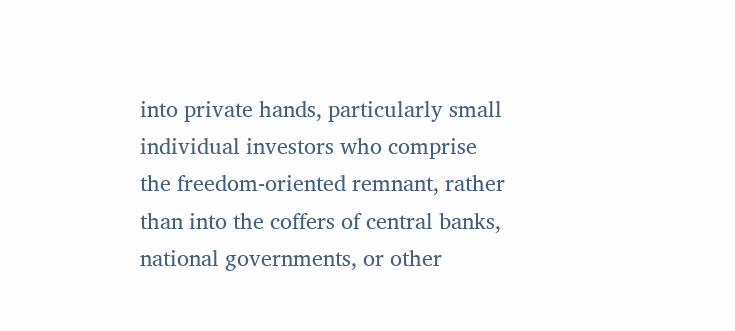into private hands, particularly small individual investors who comprise the freedom-oriented remnant, rather than into the coffers of central banks, national governments, or other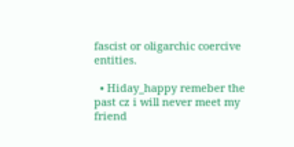fascist or oligarchic coercive entities.

  • Hiday_happy remeber the past cz i will never meet my friend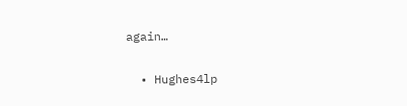again…

  • Hughes4lp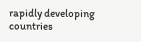rapidly developing countries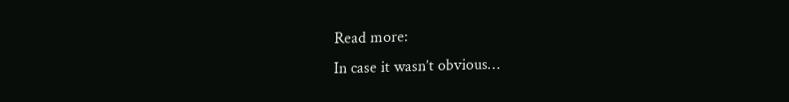Read more:
In case it wasn’t obvious…